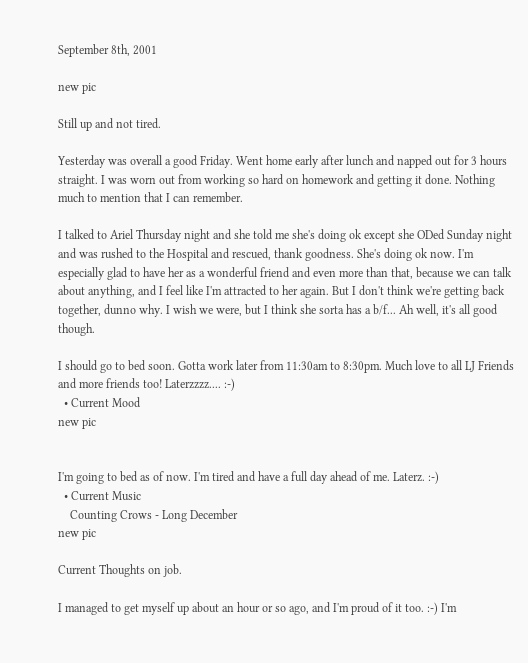September 8th, 2001

new pic

Still up and not tired.

Yesterday was overall a good Friday. Went home early after lunch and napped out for 3 hours straight. I was worn out from working so hard on homework and getting it done. Nothing much to mention that I can remember.

I talked to Ariel Thursday night and she told me she's doing ok except she ODed Sunday night and was rushed to the Hospital and rescued, thank goodness. She's doing ok now. I'm especially glad to have her as a wonderful friend and even more than that, because we can talk about anything, and I feel like I'm attracted to her again. But I don't think we're getting back together, dunno why. I wish we were, but I think she sorta has a b/f... Ah well, it's all good though.

I should go to bed soon. Gotta work later from 11:30am to 8:30pm. Much love to all LJ Friends and more friends too! Laterzzzz.... :-)
  • Current Mood
new pic


I'm going to bed as of now. I'm tired and have a full day ahead of me. Laterz. :-)
  • Current Music
    Counting Crows - Long December
new pic

Current Thoughts on job.

I managed to get myself up about an hour or so ago, and I'm proud of it too. :-) I'm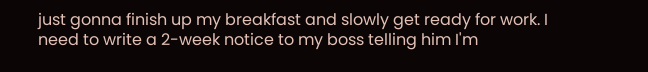just gonna finish up my breakfast and slowly get ready for work. I need to write a 2-week notice to my boss telling him I'm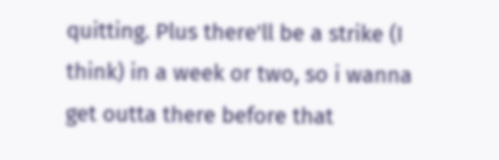quitting. Plus there'll be a strike (I think) in a week or two, so i wanna get outta there before that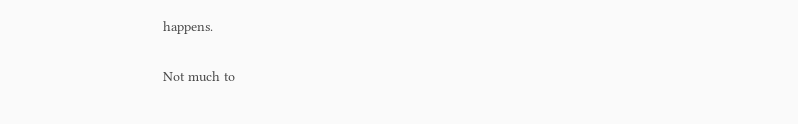happens.

Not much to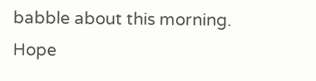babble about this morning. Hope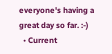everyone's having a great day so far. :-)
  • Current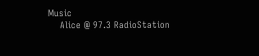Music
    Alice @ 97.3 RadioStation